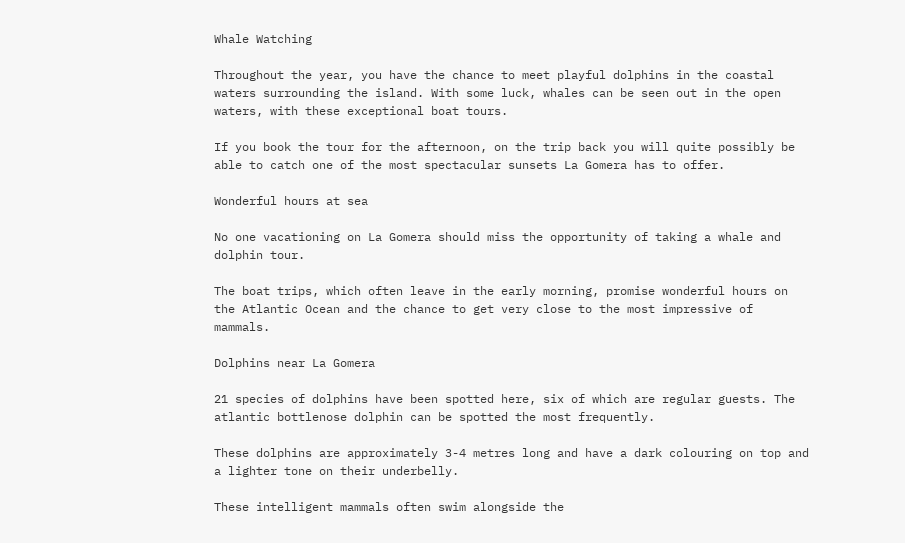Whale Watching

Throughout the year, you have the chance to meet playful dolphins in the coastal waters surrounding the island. With some luck, whales can be seen out in the open waters, with these exceptional boat tours.

If you book the tour for the afternoon, on the trip back you will quite possibly be able to catch one of the most spectacular sunsets La Gomera has to offer.

Wonderful hours at sea

No one vacationing on La Gomera should miss the opportunity of taking a whale and dolphin tour.

The boat trips, which often leave in the early morning, promise wonderful hours on the Atlantic Ocean and the chance to get very close to the most impressive of mammals.

Dolphins near La Gomera

21 species of dolphins have been spotted here, six of which are regular guests. The atlantic bottlenose dolphin can be spotted the most frequently.

These dolphins are approximately 3-4 metres long and have a dark colouring on top and a lighter tone on their underbelly.

These intelligent mammals often swim alongside the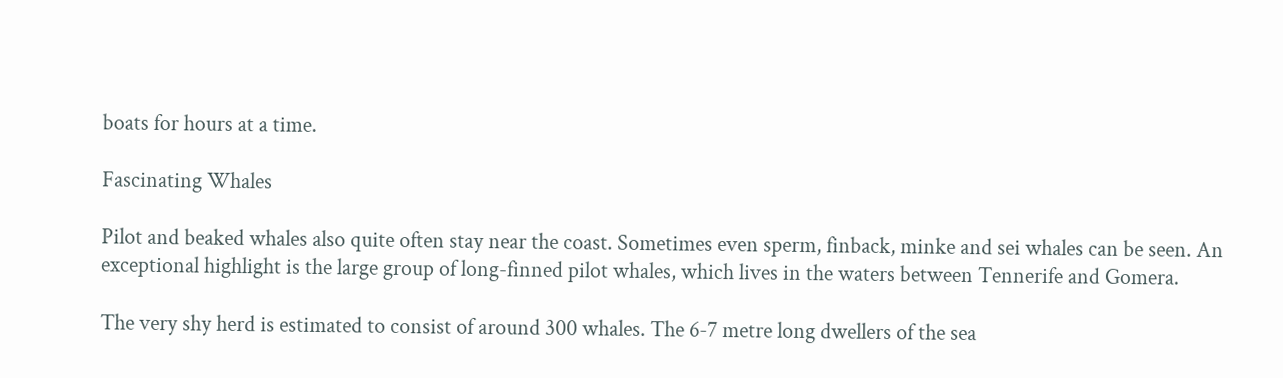boats for hours at a time.

Fascinating Whales

Pilot and beaked whales also quite often stay near the coast. Sometimes even sperm, finback, minke and sei whales can be seen. An exceptional highlight is the large group of long-finned pilot whales, which lives in the waters between Tennerife and Gomera.

The very shy herd is estimated to consist of around 300 whales. The 6-7 metre long dwellers of the sea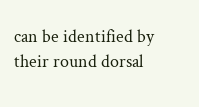can be identified by their round dorsal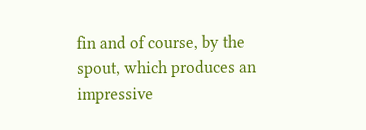fin and of course, by the spout, which produces an impressive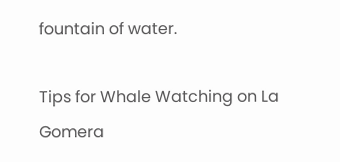fountain of water.

Tips for Whale Watching on La Gomera